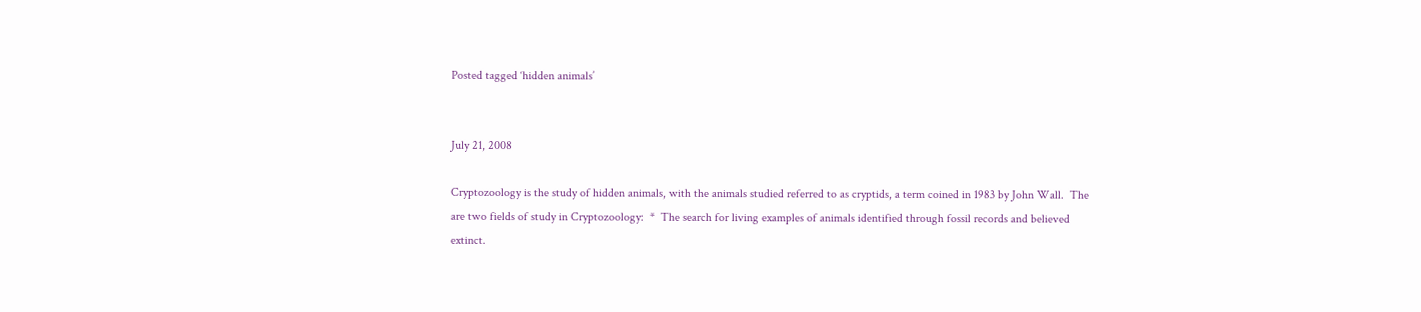Posted tagged ‘hidden animals’


July 21, 2008

Cryptozoology is the study of hidden animals, with the animals studied referred to as cryptids, a term coined in 1983 by John Wall.  The are two fields of study in Cryptozoology:  *  The search for living examples of animals identified through fossil records and believed extinct.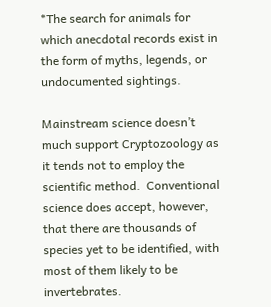*The search for animals for which anecdotal records exist in the form of myths, legends, or undocumented sightings.

Mainstream science doesn’t much support Cryptozoology as it tends not to employ the scientific method.  Conventional science does accept, however, that there are thousands of species yet to be identified, with most of them likely to be invertebrates.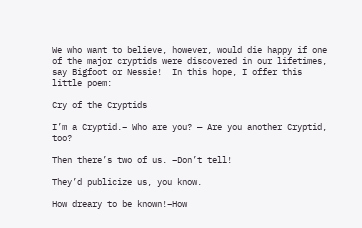We who want to believe, however, would die happy if one of the major cryptids were discovered in our lifetimes, say Bigfoot or Nessie!  In this hope, I offer this little poem:

Cry of the Cryptids

I’m a Cryptid.– Who are you? — Are you another Cryptid, too?

Then there’s two of us. –Don’t tell!

They’d publicize us, you know.

How dreary to be known!–How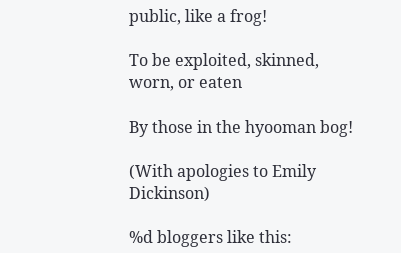public, like a frog!

To be exploited, skinned, worn, or eaten

By those in the hyooman bog!

(With apologies to Emily Dickinson)

%d bloggers like this: